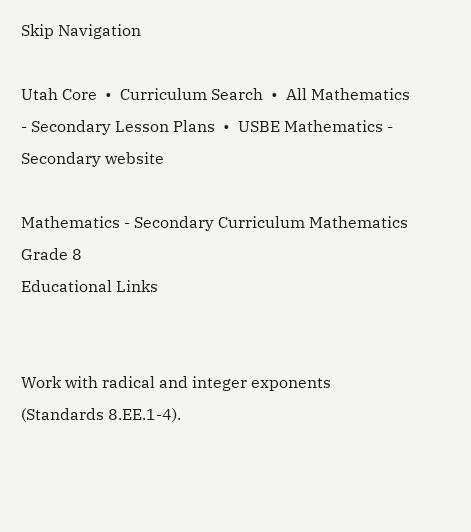Skip Navigation

Utah Core  •  Curriculum Search  •  All Mathematics - Secondary Lesson Plans  •  USBE Mathematics - Secondary website

Mathematics - Secondary Curriculum Mathematics Grade 8
Educational Links


Work with radical and integer exponents (Standards 8.EE.1-4).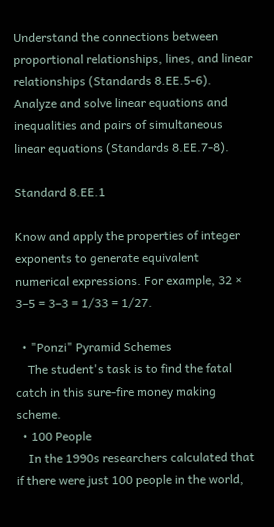Understand the connections between proportional relationships, lines, and linear relationships (Standards 8.EE.5-6). Analyze and solve linear equations and inequalities and pairs of simultaneous linear equations (Standards 8.EE.7-8).

Standard 8.EE.1

Know and apply the properties of integer exponents to generate equivalent numerical expressions. For example, 32 × 3–5 = 3–3 = 1/33 = 1/27.

  • "Ponzi" Pyramid Schemes
    The student's task is to find the fatal catch in this sure-fire money making scheme.
  • 100 People
    In the 1990s researchers calculated that if there were just 100 people in the world,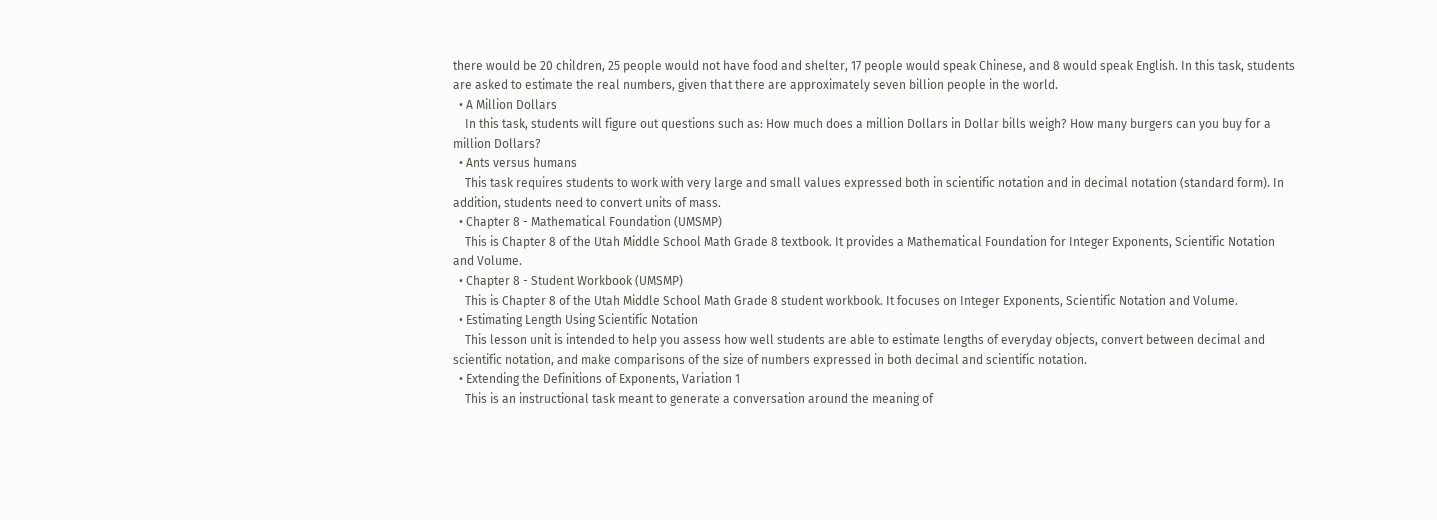there would be 20 children, 25 people would not have food and shelter, 17 people would speak Chinese, and 8 would speak English. In this task, students are asked to estimate the real numbers, given that there are approximately seven billion people in the world.
  • A Million Dollars
    In this task, students will figure out questions such as: How much does a million Dollars in Dollar bills weigh? How many burgers can you buy for a million Dollars?
  • Ants versus humans
    This task requires students to work with very large and small values expressed both in scientific notation and in decimal notation (standard form). In addition, students need to convert units of mass.
  • Chapter 8 - Mathematical Foundation (UMSMP)
    This is Chapter 8 of the Utah Middle School Math Grade 8 textbook. It provides a Mathematical Foundation for Integer Exponents, Scientific Notation and Volume.
  • Chapter 8 - Student Workbook (UMSMP)
    This is Chapter 8 of the Utah Middle School Math Grade 8 student workbook. It focuses on Integer Exponents, Scientific Notation and Volume.
  • Estimating Length Using Scientific Notation
    This lesson unit is intended to help you assess how well students are able to estimate lengths of everyday objects, convert between decimal and scientific notation, and make comparisons of the size of numbers expressed in both decimal and scientific notation.
  • Extending the Definitions of Exponents, Variation 1
    This is an instructional task meant to generate a conversation around the meaning of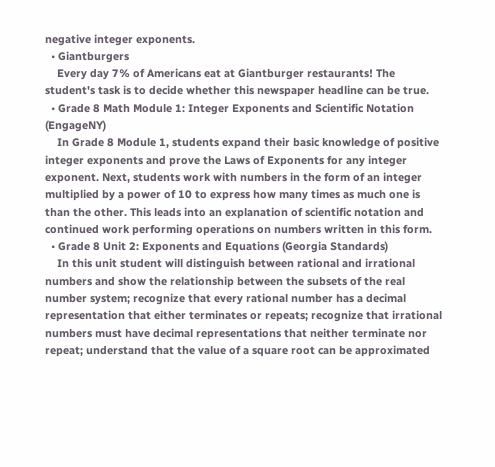negative integer exponents.
  • Giantburgers
    Every day 7% of Americans eat at Giantburger restaurants! The student's task is to decide whether this newspaper headline can be true.
  • Grade 8 Math Module 1: Integer Exponents and Scientific Notation (EngageNY)
    In Grade 8 Module 1, students expand their basic knowledge of positive integer exponents and prove the Laws of Exponents for any integer exponent. Next, students work with numbers in the form of an integer multiplied by a power of 10 to express how many times as much one is than the other. This leads into an explanation of scientific notation and continued work performing operations on numbers written in this form.
  • Grade 8 Unit 2: Exponents and Equations (Georgia Standards)
    In this unit student will distinguish between rational and irrational numbers and show the relationship between the subsets of the real number system; recognize that every rational number has a decimal representation that either terminates or repeats; recognize that irrational numbers must have decimal representations that neither terminate nor repeat; understand that the value of a square root can be approximated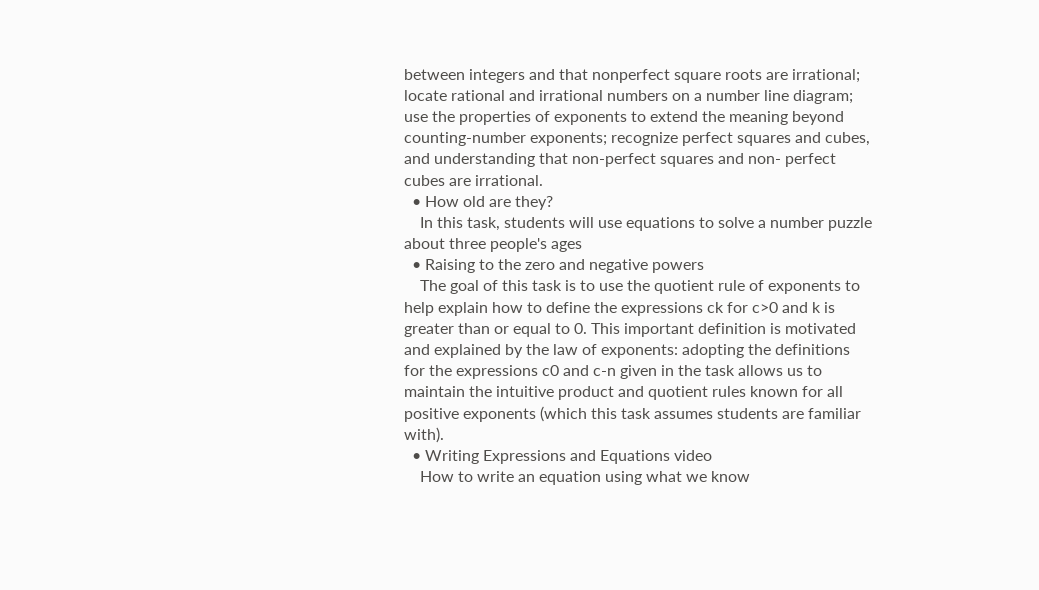between integers and that nonperfect square roots are irrational; locate rational and irrational numbers on a number line diagram; use the properties of exponents to extend the meaning beyond counting-number exponents; recognize perfect squares and cubes, and understanding that non-perfect squares and non- perfect cubes are irrational.
  • How old are they?
    In this task, students will use equations to solve a number puzzle about three people's ages
  • Raising to the zero and negative powers
    The goal of this task is to use the quotient rule of exponents to help explain how to define the expressions ck for c>0 and k is greater than or equal to 0. This important definition is motivated and explained by the law of exponents: adopting the definitions for the expressions c0 and c-n given in the task allows us to maintain the intuitive product and quotient rules known for all positive exponents (which this task assumes students are familiar with).
  • Writing Expressions and Equations video
    How to write an equation using what we know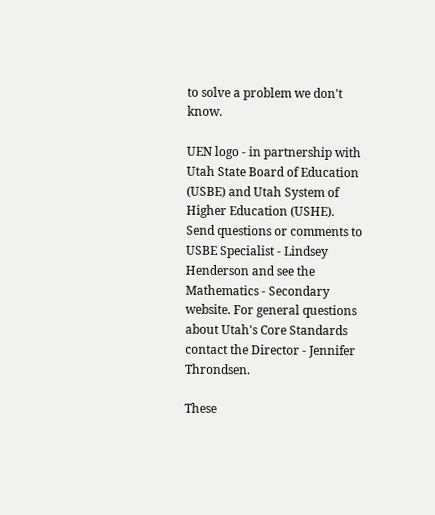to solve a problem we don't know.

UEN logo - in partnership with Utah State Board of Education (USBE) and Utah System of Higher Education (USHE).  Send questions or comments to USBE Specialist - Lindsey  Henderson and see the Mathematics - Secondary website. For general questions about Utah's Core Standards contact the Director - Jennifer  Throndsen.

These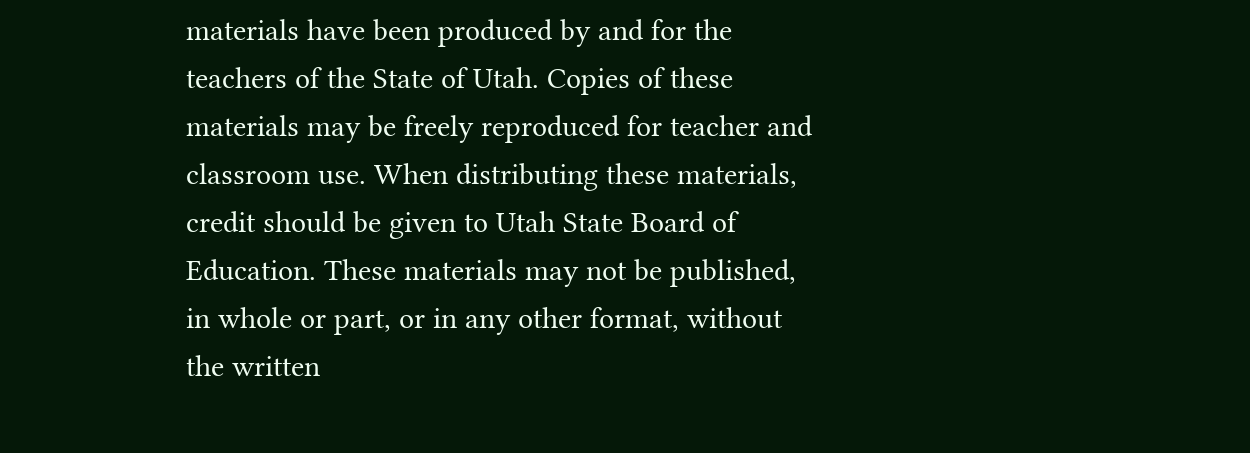materials have been produced by and for the teachers of the State of Utah. Copies of these materials may be freely reproduced for teacher and classroom use. When distributing these materials, credit should be given to Utah State Board of Education. These materials may not be published, in whole or part, or in any other format, without the written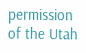permission of the Utah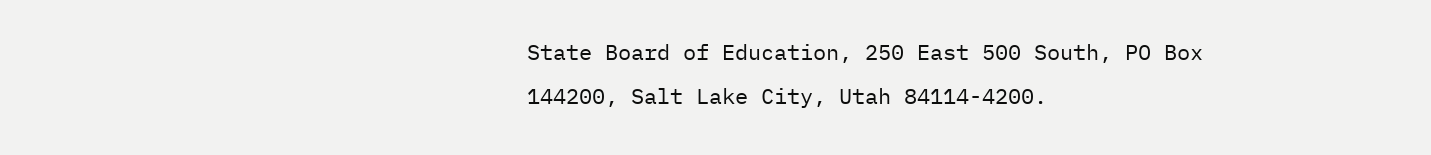State Board of Education, 250 East 500 South, PO Box 144200, Salt Lake City, Utah 84114-4200.